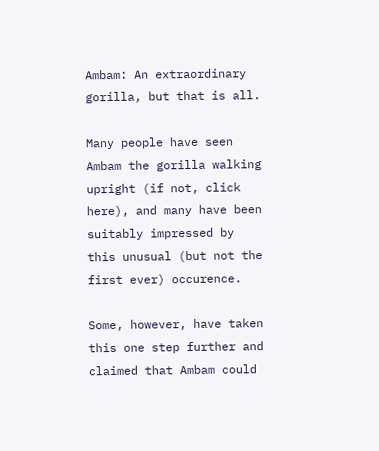Ambam: An extraordinary gorilla, but that is all.

Many people have seen Ambam the gorilla walking upright (if not, click here), and many have been suitably impressed by this unusual (but not the first ever) occurence.

Some, however, have taken this one step further and claimed that Ambam could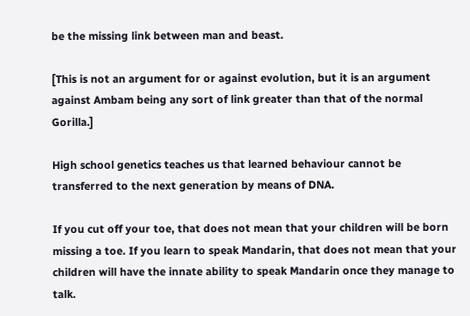be the missing link between man and beast.

[This is not an argument for or against evolution, but it is an argument against Ambam being any sort of link greater than that of the normal Gorilla.]

High school genetics teaches us that learned behaviour cannot be transferred to the next generation by means of DNA.

If you cut off your toe, that does not mean that your children will be born missing a toe. If you learn to speak Mandarin, that does not mean that your children will have the innate ability to speak Mandarin once they manage to talk.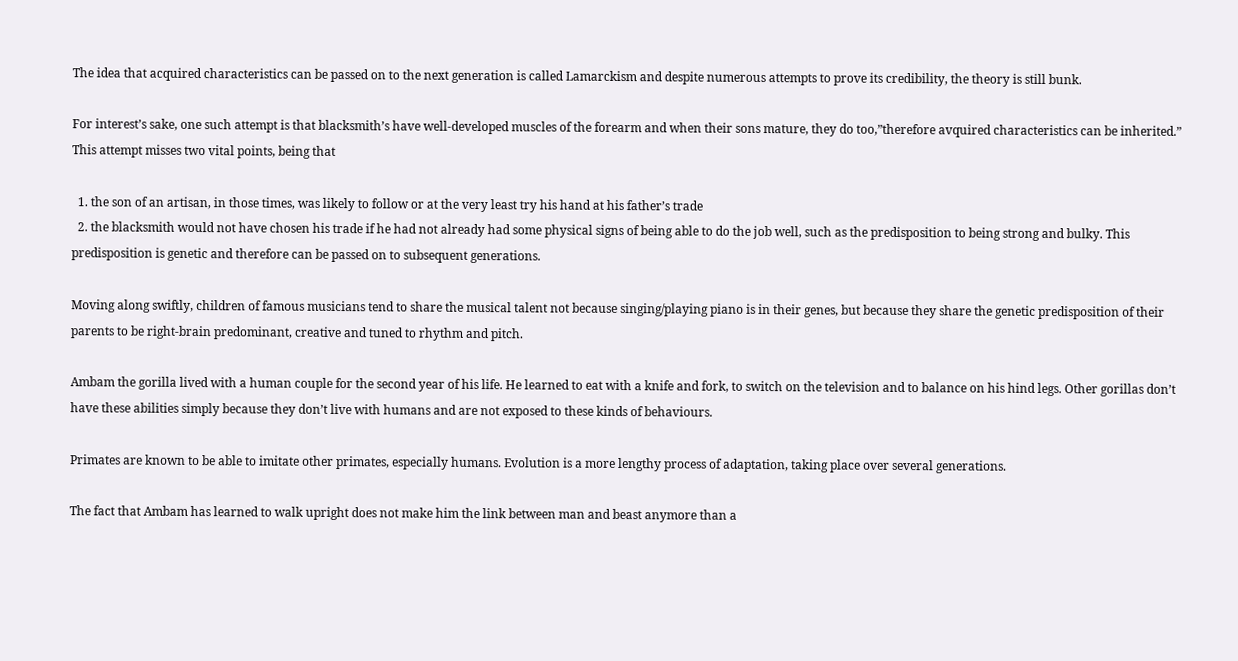The idea that acquired characteristics can be passed on to the next generation is called Lamarckism and despite numerous attempts to prove its credibility, the theory is still bunk.

For interest’s sake, one such attempt is that blacksmith’s have well-developed muscles of the forearm and when their sons mature, they do too,”therefore avquired characteristics can be inherited.” This attempt misses two vital points, being that

  1. the son of an artisan, in those times, was likely to follow or at the very least try his hand at his father’s trade
  2. the blacksmith would not have chosen his trade if he had not already had some physical signs of being able to do the job well, such as the predisposition to being strong and bulky. This predisposition is genetic and therefore can be passed on to subsequent generations.

Moving along swiftly, children of famous musicians tend to share the musical talent not because singing/playing piano is in their genes, but because they share the genetic predisposition of their parents to be right-brain predominant, creative and tuned to rhythm and pitch.

Ambam the gorilla lived with a human couple for the second year of his life. He learned to eat with a knife and fork, to switch on the television and to balance on his hind legs. Other gorillas don’t have these abilities simply because they don’t live with humans and are not exposed to these kinds of behaviours.

Primates are known to be able to imitate other primates, especially humans. Evolution is a more lengthy process of adaptation, taking place over several generations.

The fact that Ambam has learned to walk upright does not make him the link between man and beast anymore than a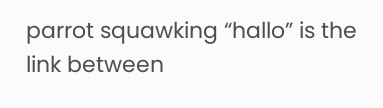parrot squawking “hallo” is the link between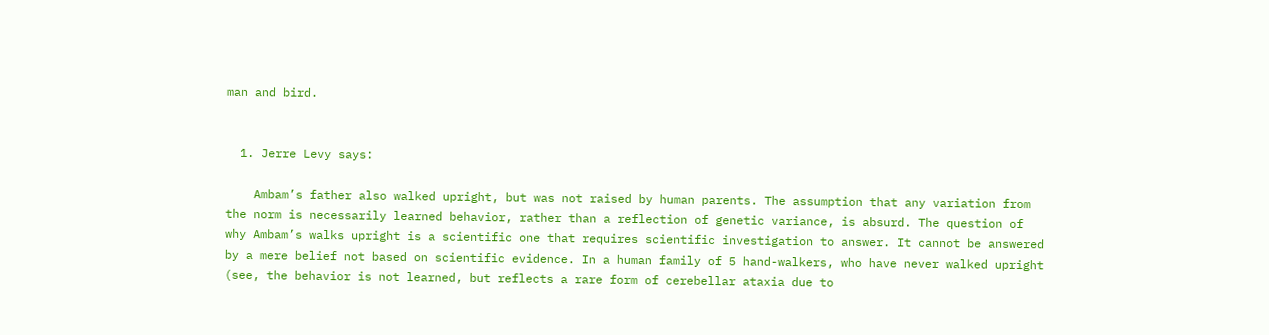man and bird.


  1. Jerre Levy says:

    Ambam’s father also walked upright, but was not raised by human parents. The assumption that any variation from the norm is necessarily learned behavior, rather than a reflection of genetic variance, is absurd. The question of why Ambam’s walks upright is a scientific one that requires scientific investigation to answer. It cannot be answered by a mere belief not based on scientific evidence. In a human family of 5 hand-walkers, who have never walked upright (see, the behavior is not learned, but reflects a rare form of cerebellar ataxia due to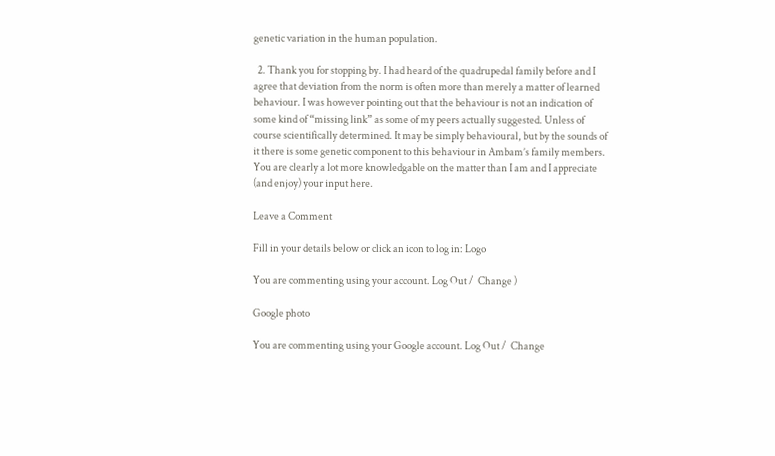genetic variation in the human population.

  2. Thank you for stopping by. I had heard of the quadrupedal family before and I agree that deviation from the norm is often more than merely a matter of learned behaviour. I was however pointing out that the behaviour is not an indication of some kind of “missing link” as some of my peers actually suggested. Unless of course scientifically determined. It may be simply behavioural, but by the sounds of it there is some genetic component to this behaviour in Ambam’s family members. You are clearly a lot more knowledgable on the matter than I am and I appreciate (and enjoy) your input here.

Leave a Comment

Fill in your details below or click an icon to log in: Logo

You are commenting using your account. Log Out /  Change )

Google photo

You are commenting using your Google account. Log Out /  Change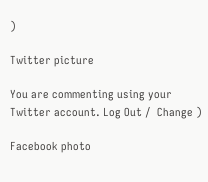)

Twitter picture

You are commenting using your Twitter account. Log Out /  Change )

Facebook photo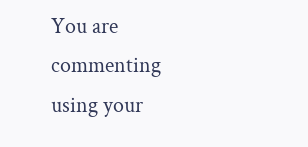You are commenting using your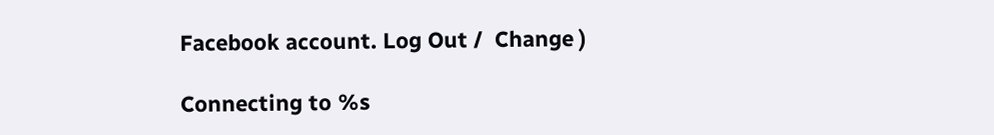Facebook account. Log Out /  Change )

Connecting to %s